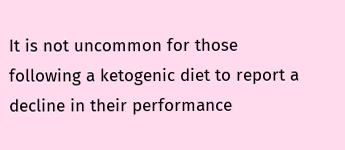It is not uncommon for those following a ketogenic diet to report a decline in their performance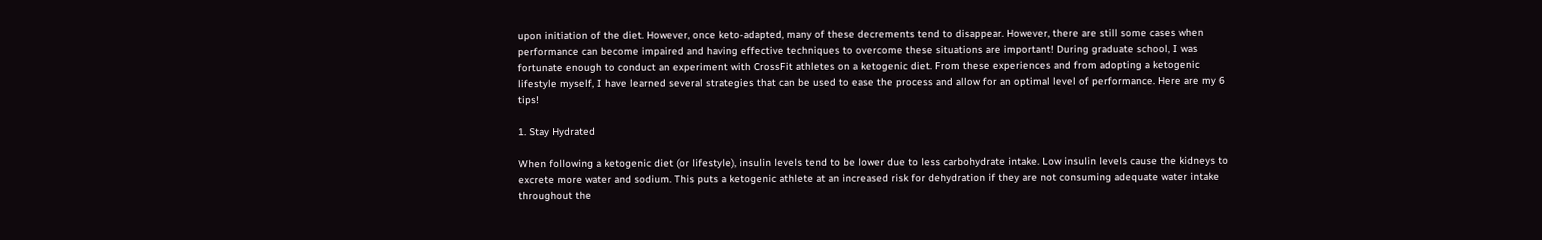upon initiation of the diet. However, once keto-adapted, many of these decrements tend to disappear. However, there are still some cases when performance can become impaired and having effective techniques to overcome these situations are important! During graduate school, I was fortunate enough to conduct an experiment with CrossFit athletes on a ketogenic diet. From these experiences and from adopting a ketogenic lifestyle myself, I have learned several strategies that can be used to ease the process and allow for an optimal level of performance. Here are my 6 tips!

1. Stay Hydrated

When following a ketogenic diet (or lifestyle), insulin levels tend to be lower due to less carbohydrate intake. Low insulin levels cause the kidneys to excrete more water and sodium. This puts a ketogenic athlete at an increased risk for dehydration if they are not consuming adequate water intake throughout the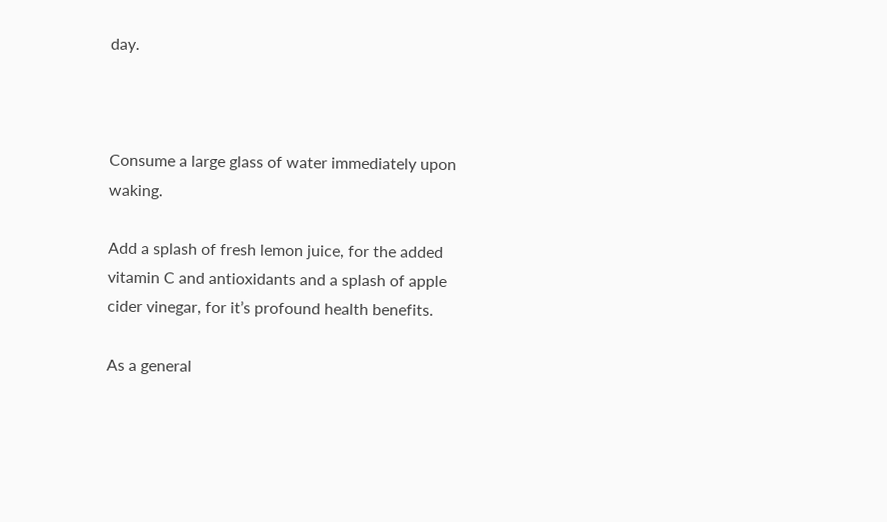day.



Consume a large glass of water immediately upon waking.

Add a splash of fresh lemon juice, for the added vitamin C and antioxidants and a splash of apple cider vinegar, for it’s profound health benefits.

As a general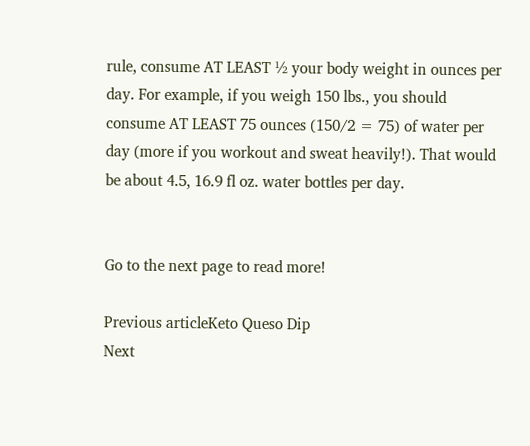rule, consume AT LEAST ½ your body weight in ounces per day. For example, if you weigh 150 lbs., you should consume AT LEAST 75 ounces (150/2 = 75) of water per day (more if you workout and sweat heavily!). That would be about 4.5, 16.9 fl oz. water bottles per day.


Go to the next page to read more!

Previous articleKeto Queso Dip
Next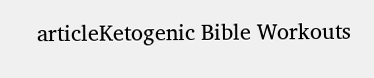articleKetogenic Bible Workouts